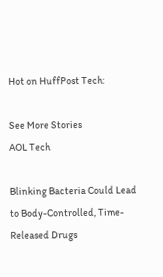Hot on HuffPost Tech:

See More Stories
AOL Tech

Blinking Bacteria Could Lead to Body-Controlled, Time-Released Drugs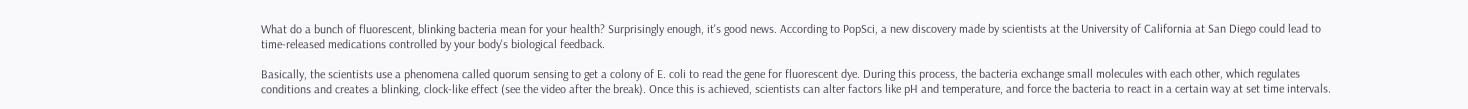What do a bunch of fluorescent, blinking bacteria mean for your health? Surprisingly enough, it's good news. According to PopSci, a new discovery made by scientists at the University of California at San Diego could lead to time-released medications controlled by your body's biological feedback.

Basically, the scientists use a phenomena called quorum sensing to get a colony of E. coli to read the gene for fluorescent dye. During this process, the bacteria exchange small molecules with each other, which regulates conditions and creates a blinking, clock-like effect (see the video after the break). Once this is achieved, scientists can alter factors like pH and temperature, and force the bacteria to react in a certain way at set time intervals.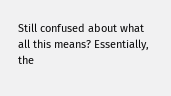Still confused about what all this means? Essentially, the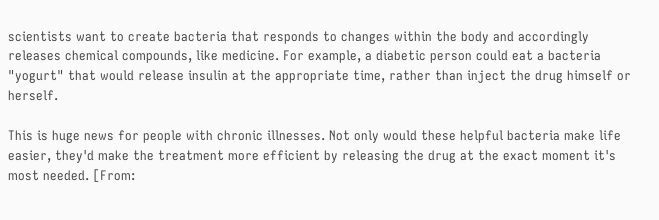scientists want to create bacteria that responds to changes within the body and accordingly releases chemical compounds, like medicine. For example, a diabetic person could eat a bacteria "yogurt" that would release insulin at the appropriate time, rather than inject the drug himself or herself.

This is huge news for people with chronic illnesses. Not only would these helpful bacteria make life easier, they'd make the treatment more efficient by releasing the drug at the exact moment it's most needed. [From: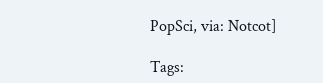PopSci, via: Notcot]

Tags: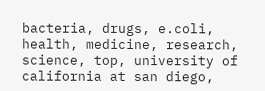bacteria, drugs, e.coli, health, medicine, research, science, top, university of california at san diego,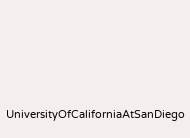UniversityOfCaliforniaAtSanDiego